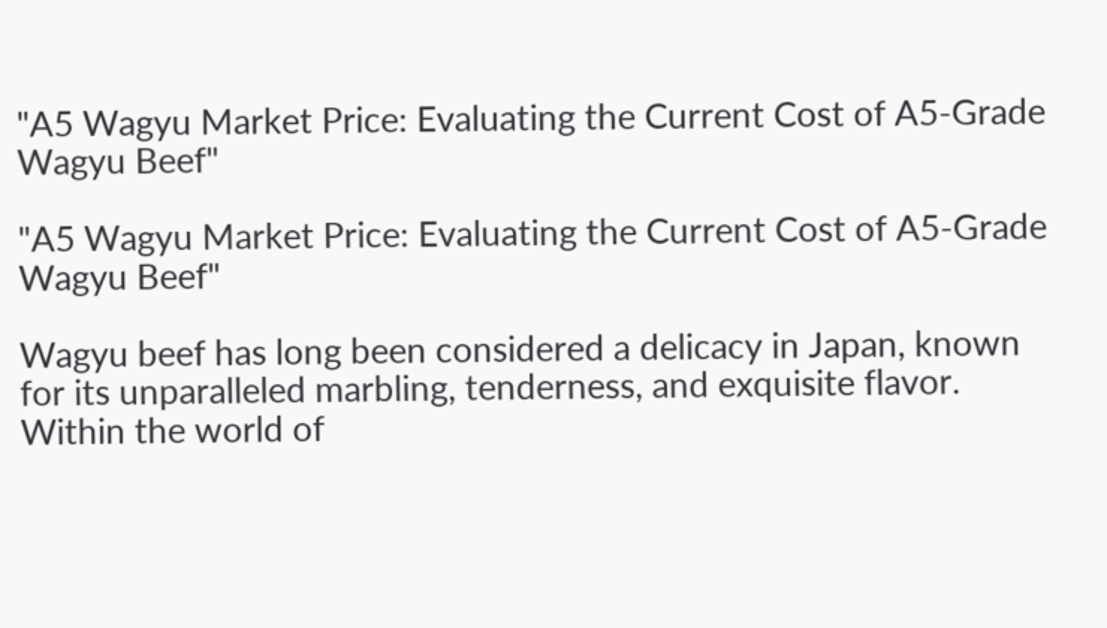"A5 Wagyu Market Price: Evaluating the Current Cost of A5-Grade Wagyu Beef"

"A5 Wagyu Market Price: Evaluating the Current Cost of A5-Grade Wagyu Beef"

Wagyu beef has long been considered a delicacy in Japan, known for its unparalleled marbling, tenderness, and exquisite flavor. Within the world of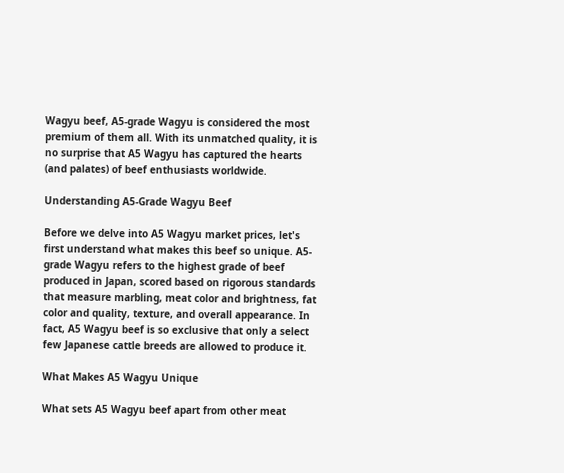Wagyu beef, A5-grade Wagyu is considered the most premium of them all. With its unmatched quality, it is no surprise that A5 Wagyu has captured the hearts (and palates) of beef enthusiasts worldwide.

Understanding A5-Grade Wagyu Beef

Before we delve into A5 Wagyu market prices, let's first understand what makes this beef so unique. A5-grade Wagyu refers to the highest grade of beef produced in Japan, scored based on rigorous standards that measure marbling, meat color and brightness, fat color and quality, texture, and overall appearance. In fact, A5 Wagyu beef is so exclusive that only a select few Japanese cattle breeds are allowed to produce it.

What Makes A5 Wagyu Unique

What sets A5 Wagyu beef apart from other meat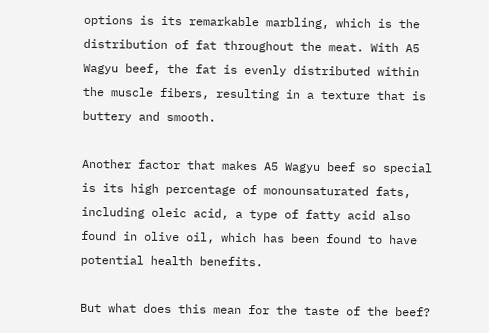options is its remarkable marbling, which is the distribution of fat throughout the meat. With A5 Wagyu beef, the fat is evenly distributed within the muscle fibers, resulting in a texture that is buttery and smooth.

Another factor that makes A5 Wagyu beef so special is its high percentage of monounsaturated fats, including oleic acid, a type of fatty acid also found in olive oil, which has been found to have potential health benefits.

But what does this mean for the taste of the beef?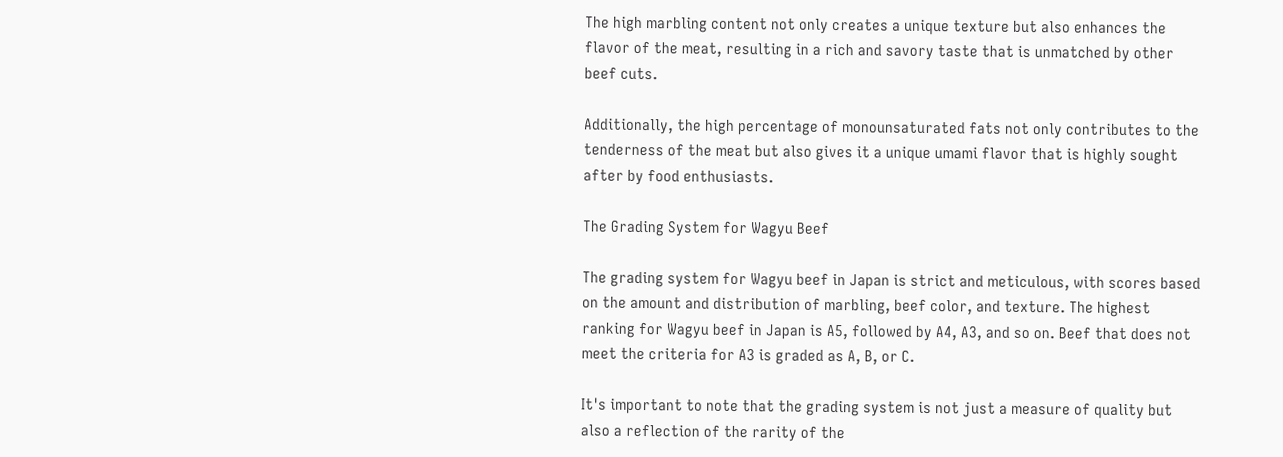The high marbling content not only creates a unique texture but also enhances the flavor of the meat, resulting in a rich and savory taste that is unmatched by other beef cuts.

Additionally, the high percentage of monounsaturated fats not only contributes to the tenderness of the meat but also gives it a unique umami flavor that is highly sought after by food enthusiasts.

The Grading System for Wagyu Beef

The grading system for Wagyu beef in Japan is strict and meticulous, with scores based on the amount and distribution of marbling, beef color, and texture. The highest ranking for Wagyu beef in Japan is A5, followed by A4, A3, and so on. Beef that does not meet the criteria for A3 is graded as A, B, or C.

It's important to note that the grading system is not just a measure of quality but also a reflection of the rarity of the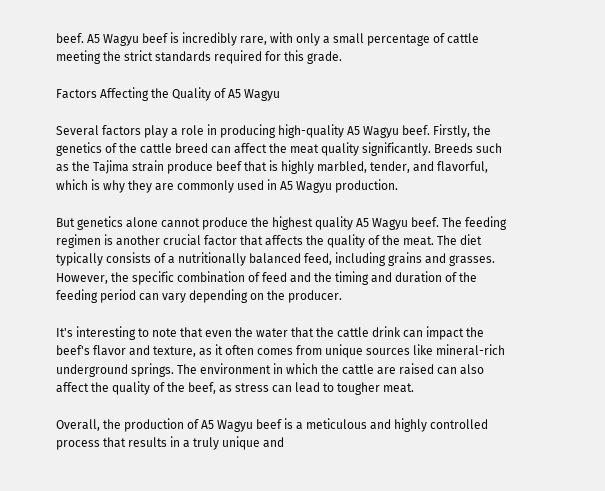beef. A5 Wagyu beef is incredibly rare, with only a small percentage of cattle meeting the strict standards required for this grade.

Factors Affecting the Quality of A5 Wagyu

Several factors play a role in producing high-quality A5 Wagyu beef. Firstly, the genetics of the cattle breed can affect the meat quality significantly. Breeds such as the Tajima strain produce beef that is highly marbled, tender, and flavorful, which is why they are commonly used in A5 Wagyu production.

But genetics alone cannot produce the highest quality A5 Wagyu beef. The feeding regimen is another crucial factor that affects the quality of the meat. The diet typically consists of a nutritionally balanced feed, including grains and grasses. However, the specific combination of feed and the timing and duration of the feeding period can vary depending on the producer.

It's interesting to note that even the water that the cattle drink can impact the beef's flavor and texture, as it often comes from unique sources like mineral-rich underground springs. The environment in which the cattle are raised can also affect the quality of the beef, as stress can lead to tougher meat.

Overall, the production of A5 Wagyu beef is a meticulous and highly controlled process that results in a truly unique and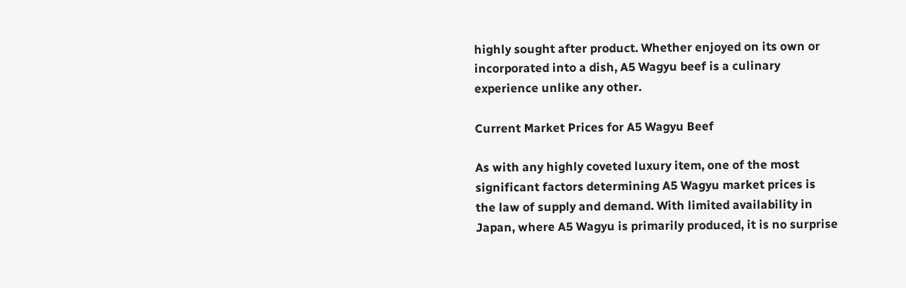highly sought after product. Whether enjoyed on its own or incorporated into a dish, A5 Wagyu beef is a culinary experience unlike any other.

Current Market Prices for A5 Wagyu Beef

As with any highly coveted luxury item, one of the most significant factors determining A5 Wagyu market prices is the law of supply and demand. With limited availability in Japan, where A5 Wagyu is primarily produced, it is no surprise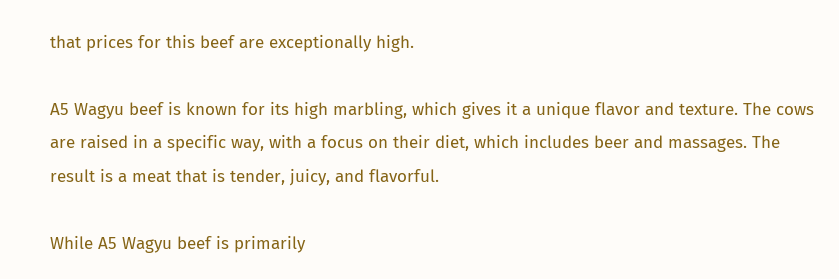that prices for this beef are exceptionally high.

A5 Wagyu beef is known for its high marbling, which gives it a unique flavor and texture. The cows are raised in a specific way, with a focus on their diet, which includes beer and massages. The result is a meat that is tender, juicy, and flavorful.

While A5 Wagyu beef is primarily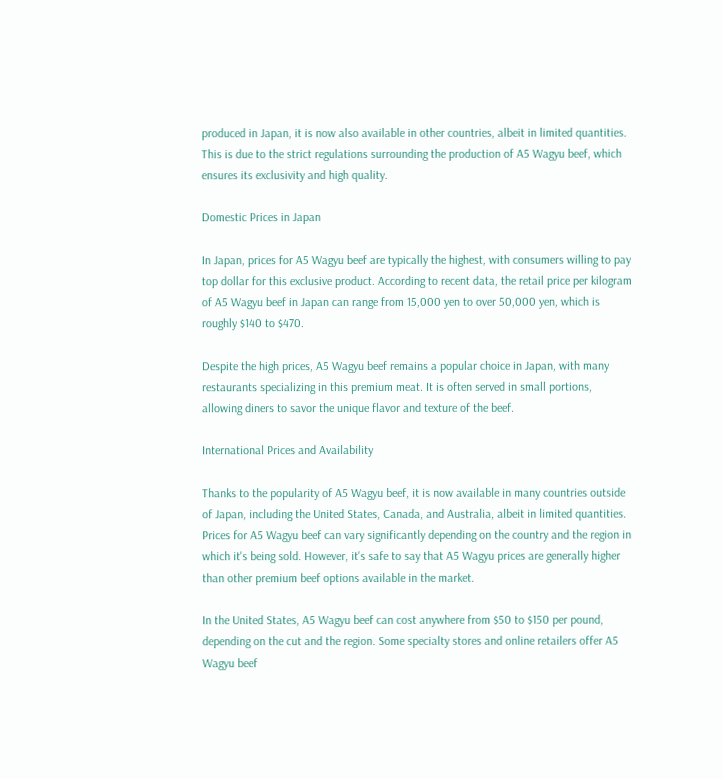produced in Japan, it is now also available in other countries, albeit in limited quantities. This is due to the strict regulations surrounding the production of A5 Wagyu beef, which ensures its exclusivity and high quality.

Domestic Prices in Japan

In Japan, prices for A5 Wagyu beef are typically the highest, with consumers willing to pay top dollar for this exclusive product. According to recent data, the retail price per kilogram of A5 Wagyu beef in Japan can range from 15,000 yen to over 50,000 yen, which is roughly $140 to $470.

Despite the high prices, A5 Wagyu beef remains a popular choice in Japan, with many restaurants specializing in this premium meat. It is often served in small portions, allowing diners to savor the unique flavor and texture of the beef.

International Prices and Availability

Thanks to the popularity of A5 Wagyu beef, it is now available in many countries outside of Japan, including the United States, Canada, and Australia, albeit in limited quantities. Prices for A5 Wagyu beef can vary significantly depending on the country and the region in which it's being sold. However, it's safe to say that A5 Wagyu prices are generally higher than other premium beef options available in the market.

In the United States, A5 Wagyu beef can cost anywhere from $50 to $150 per pound, depending on the cut and the region. Some specialty stores and online retailers offer A5 Wagyu beef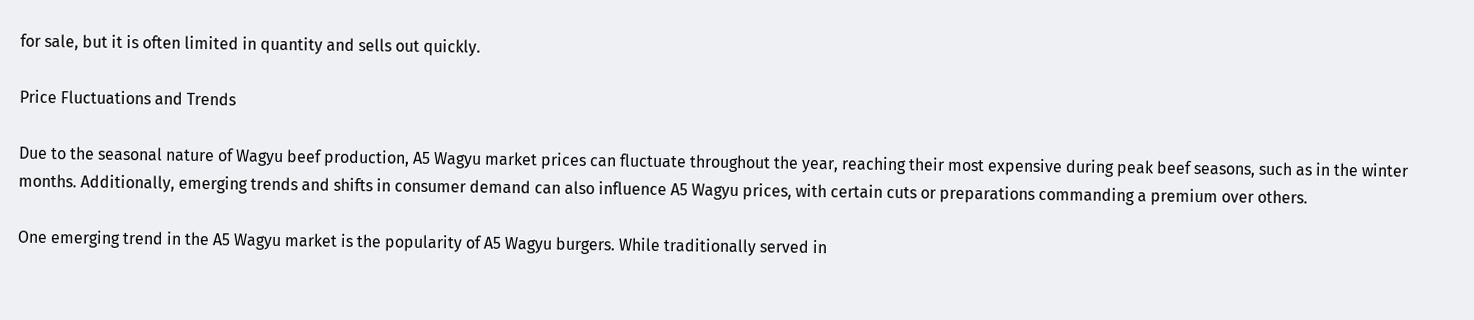for sale, but it is often limited in quantity and sells out quickly.

Price Fluctuations and Trends

Due to the seasonal nature of Wagyu beef production, A5 Wagyu market prices can fluctuate throughout the year, reaching their most expensive during peak beef seasons, such as in the winter months. Additionally, emerging trends and shifts in consumer demand can also influence A5 Wagyu prices, with certain cuts or preparations commanding a premium over others.

One emerging trend in the A5 Wagyu market is the popularity of A5 Wagyu burgers. While traditionally served in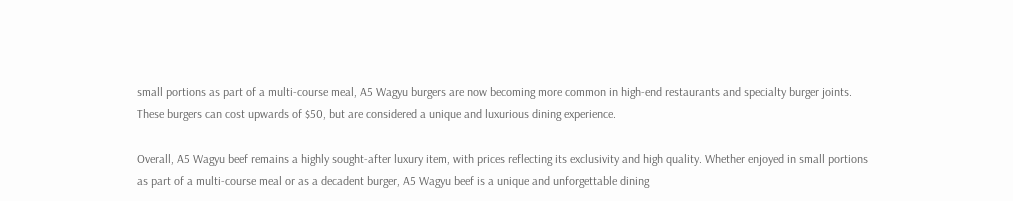small portions as part of a multi-course meal, A5 Wagyu burgers are now becoming more common in high-end restaurants and specialty burger joints. These burgers can cost upwards of $50, but are considered a unique and luxurious dining experience.

Overall, A5 Wagyu beef remains a highly sought-after luxury item, with prices reflecting its exclusivity and high quality. Whether enjoyed in small portions as part of a multi-course meal or as a decadent burger, A5 Wagyu beef is a unique and unforgettable dining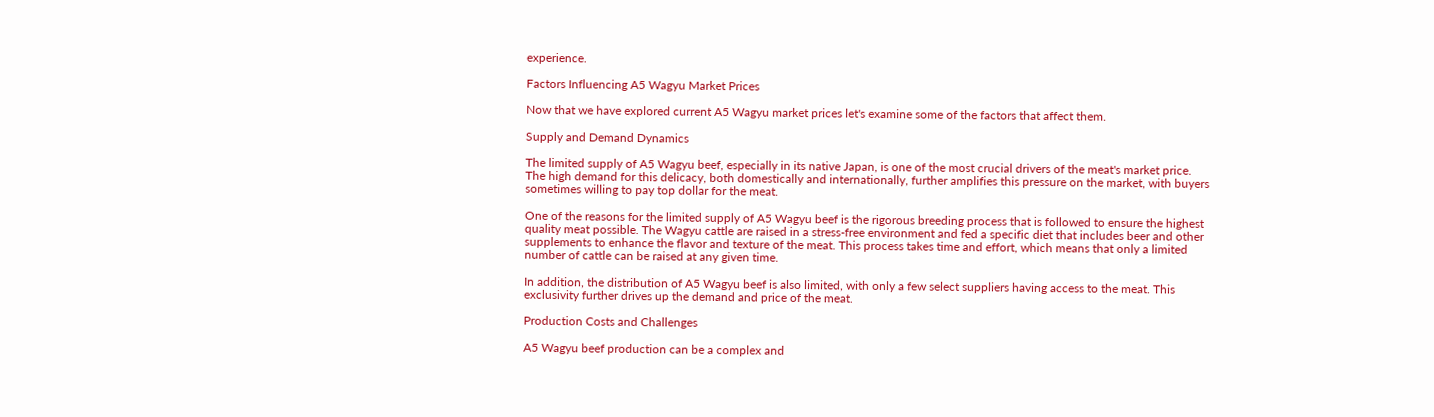experience.

Factors Influencing A5 Wagyu Market Prices

Now that we have explored current A5 Wagyu market prices let's examine some of the factors that affect them.

Supply and Demand Dynamics

The limited supply of A5 Wagyu beef, especially in its native Japan, is one of the most crucial drivers of the meat's market price. The high demand for this delicacy, both domestically and internationally, further amplifies this pressure on the market, with buyers sometimes willing to pay top dollar for the meat.

One of the reasons for the limited supply of A5 Wagyu beef is the rigorous breeding process that is followed to ensure the highest quality meat possible. The Wagyu cattle are raised in a stress-free environment and fed a specific diet that includes beer and other supplements to enhance the flavor and texture of the meat. This process takes time and effort, which means that only a limited number of cattle can be raised at any given time.

In addition, the distribution of A5 Wagyu beef is also limited, with only a few select suppliers having access to the meat. This exclusivity further drives up the demand and price of the meat.

Production Costs and Challenges

A5 Wagyu beef production can be a complex and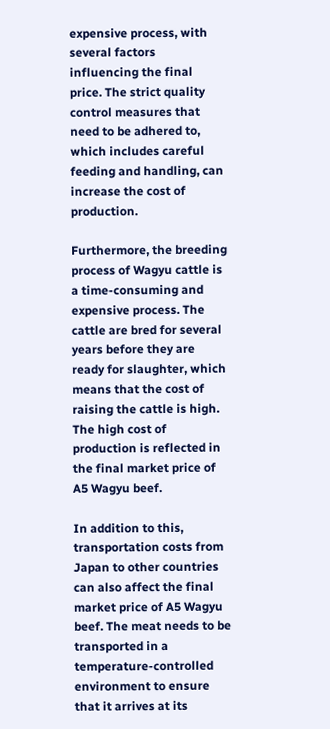expensive process, with several factors influencing the final price. The strict quality control measures that need to be adhered to, which includes careful feeding and handling, can increase the cost of production.

Furthermore, the breeding process of Wagyu cattle is a time-consuming and expensive process. The cattle are bred for several years before they are ready for slaughter, which means that the cost of raising the cattle is high. The high cost of production is reflected in the final market price of A5 Wagyu beef.

In addition to this, transportation costs from Japan to other countries can also affect the final market price of A5 Wagyu beef. The meat needs to be transported in a temperature-controlled environment to ensure that it arrives at its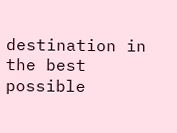destination in the best possible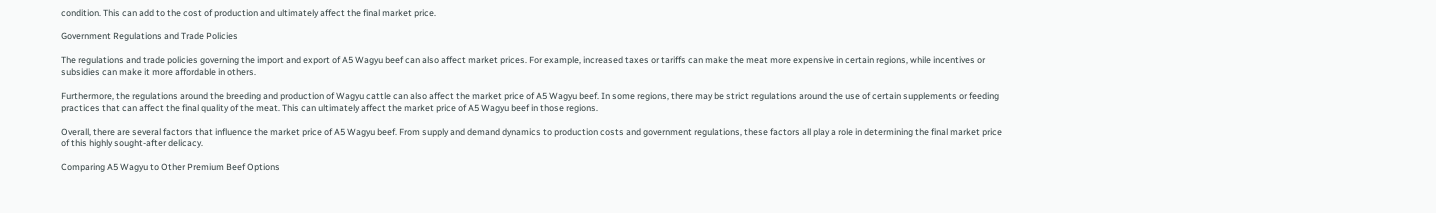condition. This can add to the cost of production and ultimately affect the final market price.

Government Regulations and Trade Policies

The regulations and trade policies governing the import and export of A5 Wagyu beef can also affect market prices. For example, increased taxes or tariffs can make the meat more expensive in certain regions, while incentives or subsidies can make it more affordable in others.

Furthermore, the regulations around the breeding and production of Wagyu cattle can also affect the market price of A5 Wagyu beef. In some regions, there may be strict regulations around the use of certain supplements or feeding practices that can affect the final quality of the meat. This can ultimately affect the market price of A5 Wagyu beef in those regions.

Overall, there are several factors that influence the market price of A5 Wagyu beef. From supply and demand dynamics to production costs and government regulations, these factors all play a role in determining the final market price of this highly sought-after delicacy.

Comparing A5 Wagyu to Other Premium Beef Options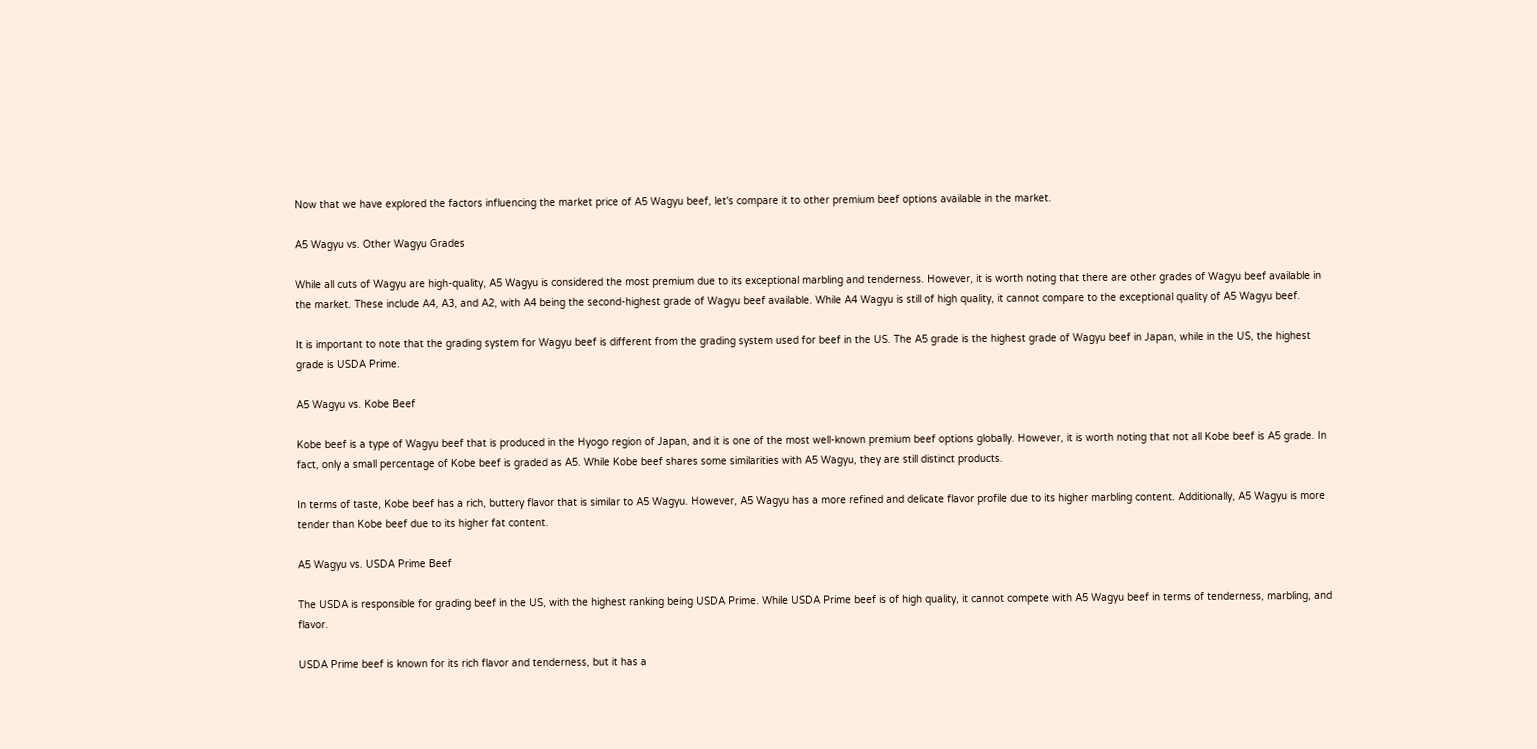Now that we have explored the factors influencing the market price of A5 Wagyu beef, let's compare it to other premium beef options available in the market.

A5 Wagyu vs. Other Wagyu Grades

While all cuts of Wagyu are high-quality, A5 Wagyu is considered the most premium due to its exceptional marbling and tenderness. However, it is worth noting that there are other grades of Wagyu beef available in the market. These include A4, A3, and A2, with A4 being the second-highest grade of Wagyu beef available. While A4 Wagyu is still of high quality, it cannot compare to the exceptional quality of A5 Wagyu beef.

It is important to note that the grading system for Wagyu beef is different from the grading system used for beef in the US. The A5 grade is the highest grade of Wagyu beef in Japan, while in the US, the highest grade is USDA Prime.

A5 Wagyu vs. Kobe Beef

Kobe beef is a type of Wagyu beef that is produced in the Hyogo region of Japan, and it is one of the most well-known premium beef options globally. However, it is worth noting that not all Kobe beef is A5 grade. In fact, only a small percentage of Kobe beef is graded as A5. While Kobe beef shares some similarities with A5 Wagyu, they are still distinct products.

In terms of taste, Kobe beef has a rich, buttery flavor that is similar to A5 Wagyu. However, A5 Wagyu has a more refined and delicate flavor profile due to its higher marbling content. Additionally, A5 Wagyu is more tender than Kobe beef due to its higher fat content.

A5 Wagyu vs. USDA Prime Beef

The USDA is responsible for grading beef in the US, with the highest ranking being USDA Prime. While USDA Prime beef is of high quality, it cannot compete with A5 Wagyu beef in terms of tenderness, marbling, and flavor.

USDA Prime beef is known for its rich flavor and tenderness, but it has a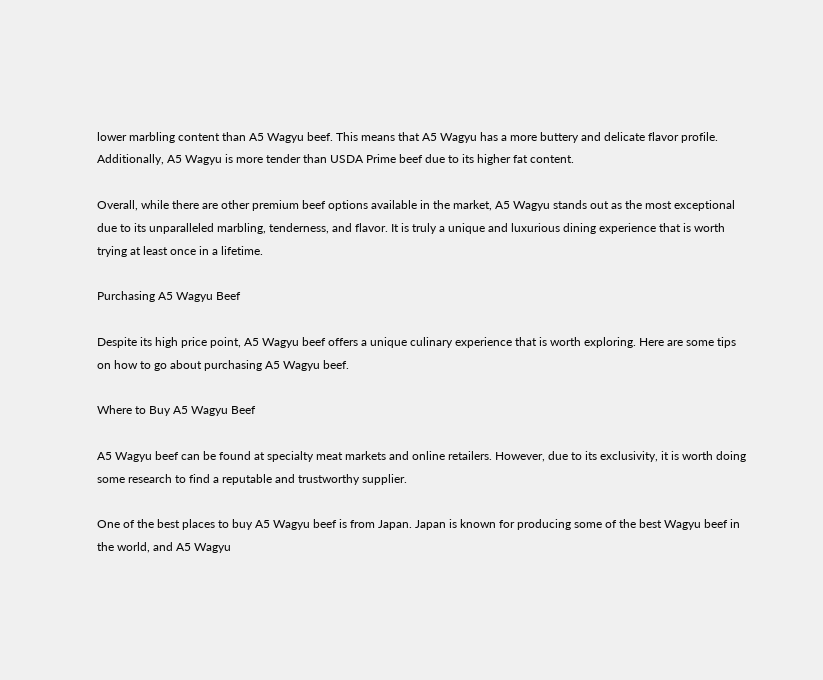lower marbling content than A5 Wagyu beef. This means that A5 Wagyu has a more buttery and delicate flavor profile. Additionally, A5 Wagyu is more tender than USDA Prime beef due to its higher fat content.

Overall, while there are other premium beef options available in the market, A5 Wagyu stands out as the most exceptional due to its unparalleled marbling, tenderness, and flavor. It is truly a unique and luxurious dining experience that is worth trying at least once in a lifetime.

Purchasing A5 Wagyu Beef

Despite its high price point, A5 Wagyu beef offers a unique culinary experience that is worth exploring. Here are some tips on how to go about purchasing A5 Wagyu beef.

Where to Buy A5 Wagyu Beef

A5 Wagyu beef can be found at specialty meat markets and online retailers. However, due to its exclusivity, it is worth doing some research to find a reputable and trustworthy supplier.

One of the best places to buy A5 Wagyu beef is from Japan. Japan is known for producing some of the best Wagyu beef in the world, and A5 Wagyu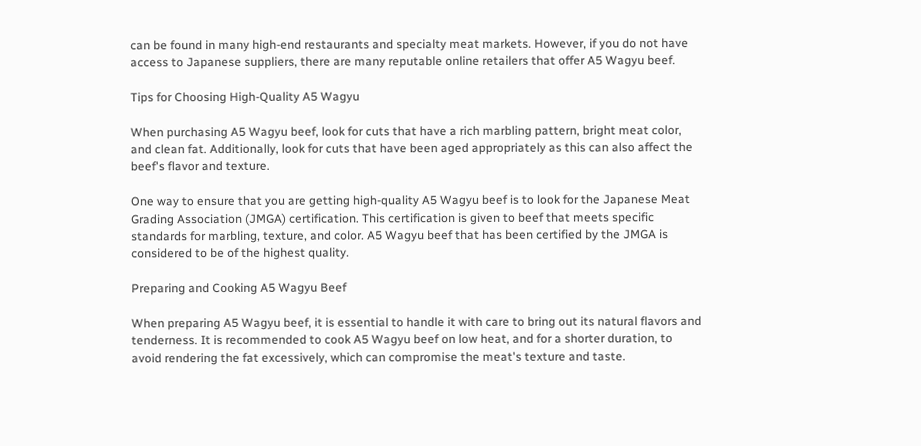can be found in many high-end restaurants and specialty meat markets. However, if you do not have access to Japanese suppliers, there are many reputable online retailers that offer A5 Wagyu beef.

Tips for Choosing High-Quality A5 Wagyu

When purchasing A5 Wagyu beef, look for cuts that have a rich marbling pattern, bright meat color, and clean fat. Additionally, look for cuts that have been aged appropriately as this can also affect the beef's flavor and texture.

One way to ensure that you are getting high-quality A5 Wagyu beef is to look for the Japanese Meat Grading Association (JMGA) certification. This certification is given to beef that meets specific standards for marbling, texture, and color. A5 Wagyu beef that has been certified by the JMGA is considered to be of the highest quality.

Preparing and Cooking A5 Wagyu Beef

When preparing A5 Wagyu beef, it is essential to handle it with care to bring out its natural flavors and tenderness. It is recommended to cook A5 Wagyu beef on low heat, and for a shorter duration, to avoid rendering the fat excessively, which can compromise the meat's texture and taste.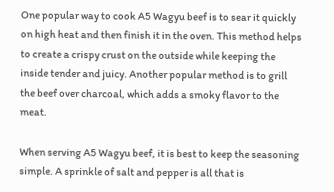One popular way to cook A5 Wagyu beef is to sear it quickly on high heat and then finish it in the oven. This method helps to create a crispy crust on the outside while keeping the inside tender and juicy. Another popular method is to grill the beef over charcoal, which adds a smoky flavor to the meat.

When serving A5 Wagyu beef, it is best to keep the seasoning simple. A sprinkle of salt and pepper is all that is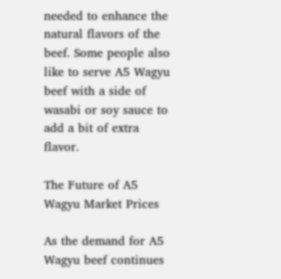needed to enhance the natural flavors of the beef. Some people also like to serve A5 Wagyu beef with a side of wasabi or soy sauce to add a bit of extra flavor.

The Future of A5 Wagyu Market Prices

As the demand for A5 Wagyu beef continues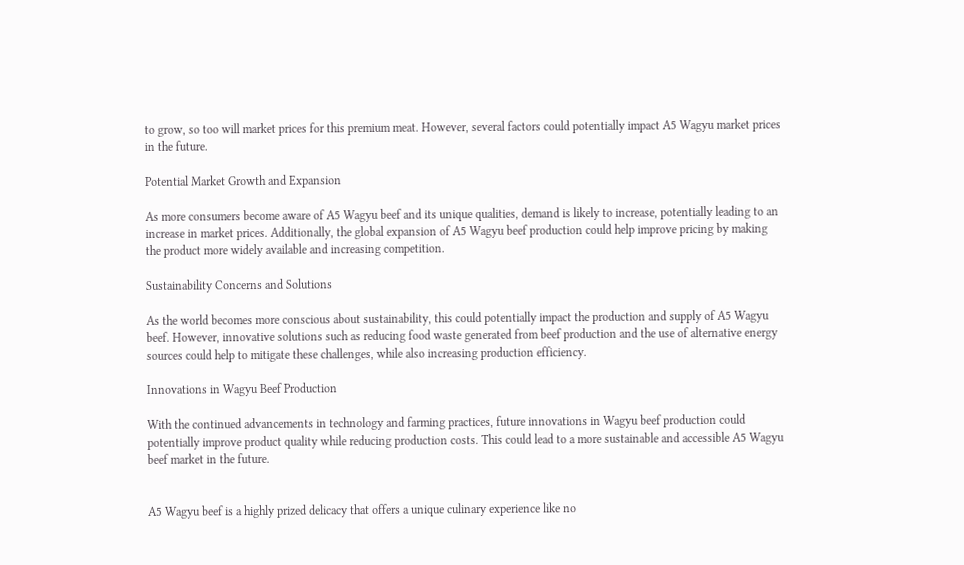to grow, so too will market prices for this premium meat. However, several factors could potentially impact A5 Wagyu market prices in the future.

Potential Market Growth and Expansion

As more consumers become aware of A5 Wagyu beef and its unique qualities, demand is likely to increase, potentially leading to an increase in market prices. Additionally, the global expansion of A5 Wagyu beef production could help improve pricing by making the product more widely available and increasing competition.

Sustainability Concerns and Solutions

As the world becomes more conscious about sustainability, this could potentially impact the production and supply of A5 Wagyu beef. However, innovative solutions such as reducing food waste generated from beef production and the use of alternative energy sources could help to mitigate these challenges, while also increasing production efficiency.

Innovations in Wagyu Beef Production

With the continued advancements in technology and farming practices, future innovations in Wagyu beef production could potentially improve product quality while reducing production costs. This could lead to a more sustainable and accessible A5 Wagyu beef market in the future.


A5 Wagyu beef is a highly prized delicacy that offers a unique culinary experience like no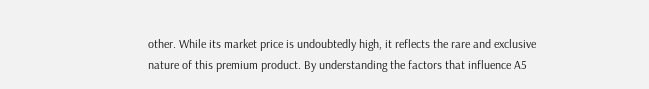other. While its market price is undoubtedly high, it reflects the rare and exclusive nature of this premium product. By understanding the factors that influence A5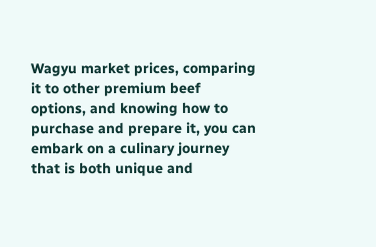Wagyu market prices, comparing it to other premium beef options, and knowing how to purchase and prepare it, you can embark on a culinary journey that is both unique and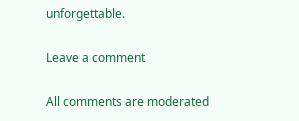unforgettable.

Leave a comment

All comments are moderated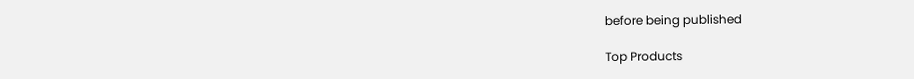before being published

Top Products